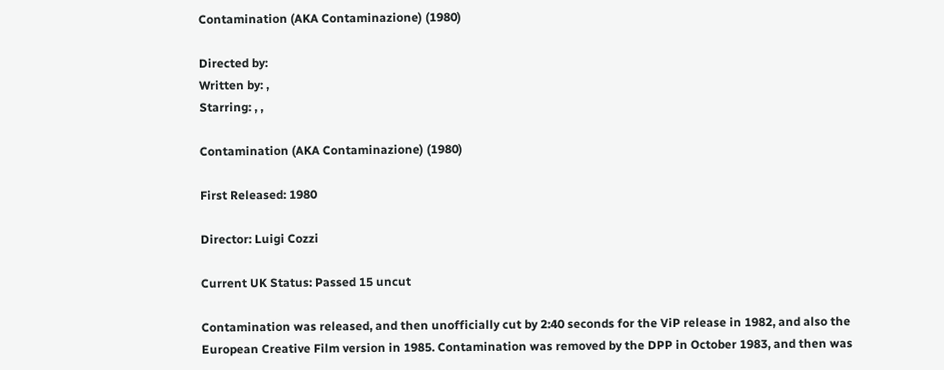Contamination (AKA Contaminazione) (1980)

Directed by:
Written by: ,
Starring: , ,

Contamination (AKA Contaminazione) (1980)

First Released: 1980

Director: Luigi Cozzi

Current UK Status: Passed 15 uncut

Contamination was released, and then unofficially cut by 2:40 seconds for the ViP release in 1982, and also the European Creative Film version in 1985. Contamination was removed by the DPP in October 1983, and then was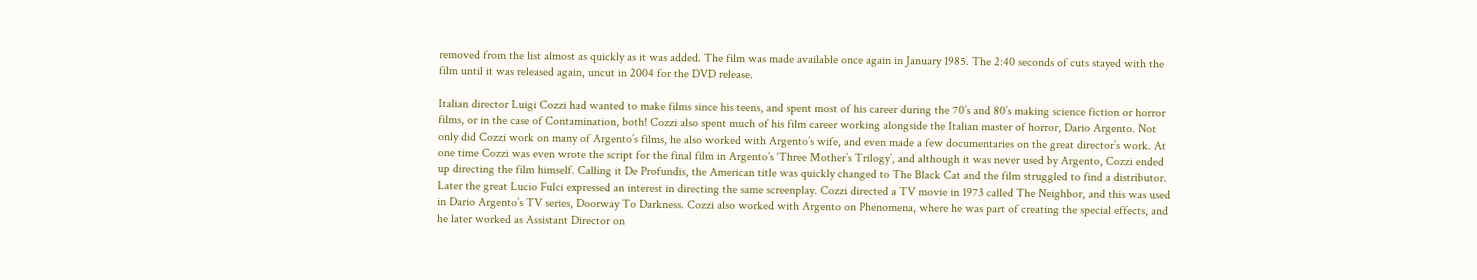removed from the list almost as quickly as it was added. The film was made available once again in January 1985. The 2:40 seconds of cuts stayed with the film until it was released again, uncut in 2004 for the DVD release.

Italian director Luigi Cozzi had wanted to make films since his teens, and spent most of his career during the 70’s and 80’s making science fiction or horror films, or in the case of Contamination, both! Cozzi also spent much of his film career working alongside the Italian master of horror, Dario Argento. Not only did Cozzi work on many of Argento’s films, he also worked with Argento’s wife, and even made a few documentaries on the great director’s work. At one time Cozzi was even wrote the script for the final film in Argento’s ‘Three Mother’s Trilogy’, and although it was never used by Argento, Cozzi ended up directing the film himself. Calling it De Profundis, the American title was quickly changed to The Black Cat and the film struggled to find a distributor. Later the great Lucio Fulci expressed an interest in directing the same screenplay. Cozzi directed a TV movie in 1973 called The Neighbor, and this was used in Dario Argento’s TV series, Doorway To Darkness. Cozzi also worked with Argento on Phenomena, where he was part of creating the special effects, and he later worked as Assistant Director on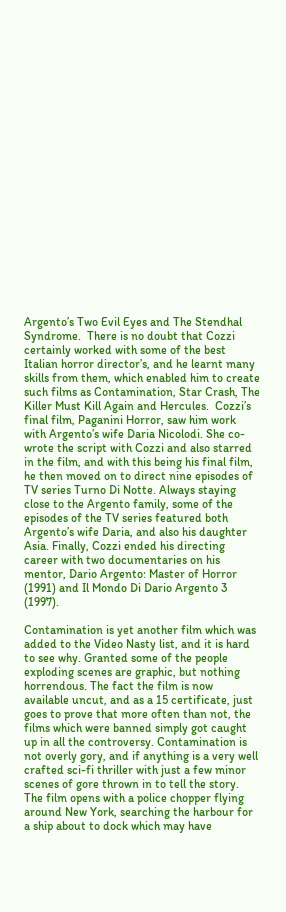Argento’s Two Evil Eyes and The Stendhal Syndrome.  There is no doubt that Cozzi certainly worked with some of the best Italian horror director’s, and he learnt many skills from them, which enabled him to create such films as Contamination, Star Crash, The Killer Must Kill Again and Hercules.  Cozzi’s final film, Paganini Horror, saw him work with Argento’s wife Daria Nicolodi. She co-wrote the script with Cozzi and also starred in the film, and with this being his final film, he then moved on to direct nine episodes of TV series Turno Di Notte. Always staying close to the Argento family, some of the episodes of the TV series featured both Argento’s wife Daria, and also his daughter Asia. Finally, Cozzi ended his directing career with two documentaries on his mentor, Dario Argento: Master of Horror (1991) and Il Mondo Di Dario Argento 3 (1997).

Contamination is yet another film which was added to the Video Nasty list, and it is hard to see why. Granted some of the people exploding scenes are graphic, but nothing horrendous. The fact the film is now available uncut, and as a 15 certificate, just goes to prove that more often than not, the films which were banned simply got caught up in all the controversy. Contamination is not overly gory, and if anything is a very well crafted sci-fi thriller with just a few minor scenes of gore thrown in to tell the story. The film opens with a police chopper flying around New York, searching the harbour for a ship about to dock which may have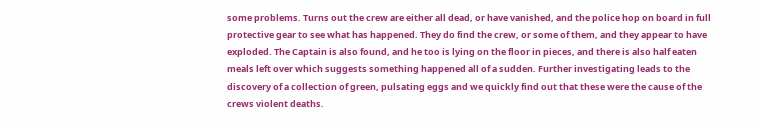some problems. Turns out the crew are either all dead, or have vanished, and the police hop on board in full protective gear to see what has happened. They do find the crew, or some of them, and they appear to have exploded. The Captain is also found, and he too is lying on the floor in pieces, and there is also half eaten meals left over which suggests something happened all of a sudden. Further investigating leads to the discovery of a collection of green, pulsating eggs and we quickly find out that these were the cause of the crews violent deaths.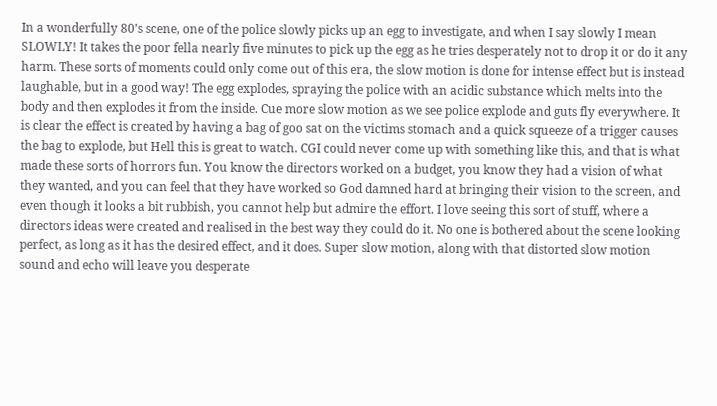In a wonderfully 80’s scene, one of the police slowly picks up an egg to investigate, and when I say slowly I mean SLOWLY! It takes the poor fella nearly five minutes to pick up the egg as he tries desperately not to drop it or do it any harm. These sorts of moments could only come out of this era, the slow motion is done for intense effect but is instead laughable, but in a good way! The egg explodes, spraying the police with an acidic substance which melts into the body and then explodes it from the inside. Cue more slow motion as we see police explode and guts fly everywhere. It is clear the effect is created by having a bag of goo sat on the victims stomach and a quick squeeze of a trigger causes the bag to explode, but Hell this is great to watch. CGI could never come up with something like this, and that is what made these sorts of horrors fun. You know the directors worked on a budget, you know they had a vision of what they wanted, and you can feel that they have worked so God damned hard at bringing their vision to the screen, and even though it looks a bit rubbish, you cannot help but admire the effort. I love seeing this sort of stuff, where a directors ideas were created and realised in the best way they could do it. No one is bothered about the scene looking perfect, as long as it has the desired effect, and it does. Super slow motion, along with that distorted slow motion sound and echo will leave you desperate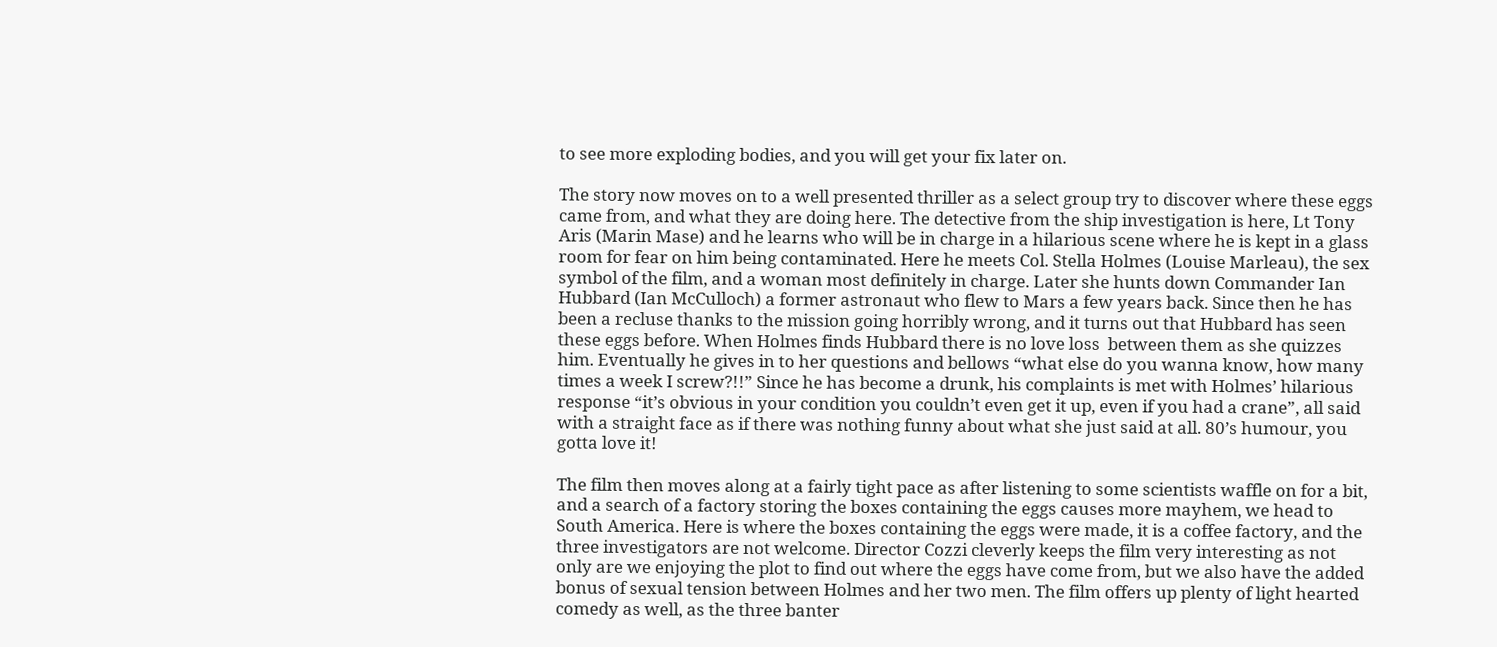to see more exploding bodies, and you will get your fix later on.

The story now moves on to a well presented thriller as a select group try to discover where these eggs came from, and what they are doing here. The detective from the ship investigation is here, Lt Tony Aris (Marin Mase) and he learns who will be in charge in a hilarious scene where he is kept in a glass room for fear on him being contaminated. Here he meets Col. Stella Holmes (Louise Marleau), the sex symbol of the film, and a woman most definitely in charge. Later she hunts down Commander Ian Hubbard (Ian McCulloch) a former astronaut who flew to Mars a few years back. Since then he has been a recluse thanks to the mission going horribly wrong, and it turns out that Hubbard has seen these eggs before. When Holmes finds Hubbard there is no love loss  between them as she quizzes him. Eventually he gives in to her questions and bellows “what else do you wanna know, how many times a week I screw?!!” Since he has become a drunk, his complaints is met with Holmes’ hilarious response “it’s obvious in your condition you couldn’t even get it up, even if you had a crane”, all said with a straight face as if there was nothing funny about what she just said at all. 80’s humour, you gotta love it!

The film then moves along at a fairly tight pace as after listening to some scientists waffle on for a bit, and a search of a factory storing the boxes containing the eggs causes more mayhem, we head to South America. Here is where the boxes containing the eggs were made, it is a coffee factory, and the three investigators are not welcome. Director Cozzi cleverly keeps the film very interesting as not only are we enjoying the plot to find out where the eggs have come from, but we also have the added bonus of sexual tension between Holmes and her two men. The film offers up plenty of light hearted comedy as well, as the three banter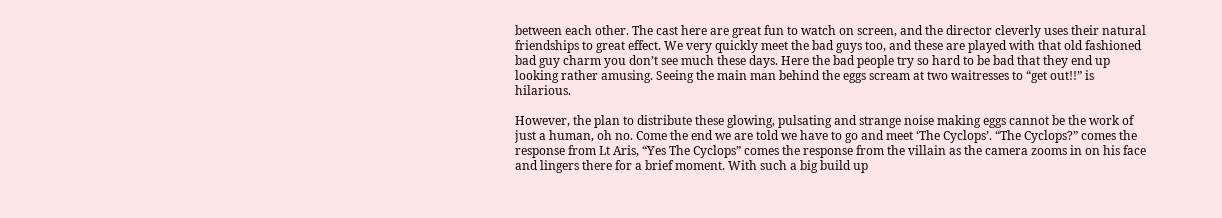between each other. The cast here are great fun to watch on screen, and the director cleverly uses their natural friendships to great effect. We very quickly meet the bad guys too, and these are played with that old fashioned bad guy charm you don’t see much these days. Here the bad people try so hard to be bad that they end up looking rather amusing. Seeing the main man behind the eggs scream at two waitresses to “get out!!” is hilarious.

However, the plan to distribute these glowing, pulsating and strange noise making eggs cannot be the work of just a human, oh no. Come the end we are told we have to go and meet ‘The Cyclops’. “The Cyclops?” comes the response from Lt Aris, “Yes The Cyclops” comes the response from the villain as the camera zooms in on his face and lingers there for a brief moment. With such a big build up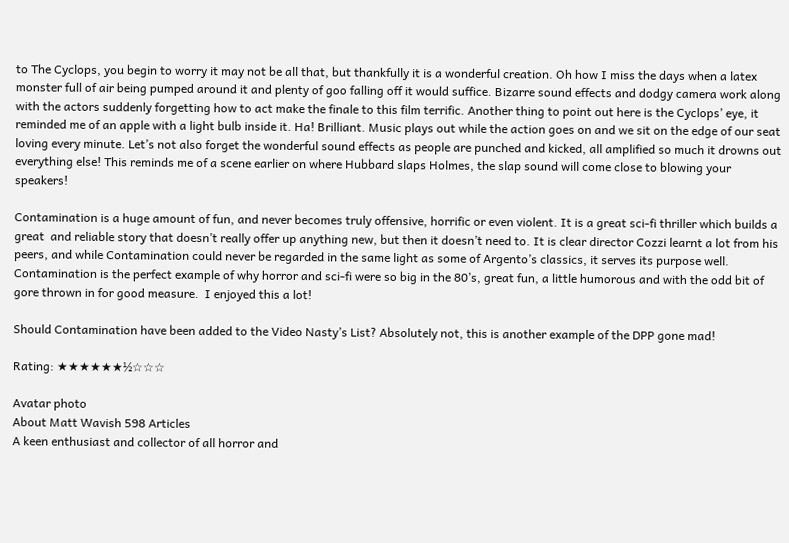to The Cyclops, you begin to worry it may not be all that, but thankfully it is a wonderful creation. Oh how I miss the days when a latex monster full of air being pumped around it and plenty of goo falling off it would suffice. Bizarre sound effects and dodgy camera work along with the actors suddenly forgetting how to act make the finale to this film terrific. Another thing to point out here is the Cyclops’ eye, it reminded me of an apple with a light bulb inside it. Ha! Brilliant. Music plays out while the action goes on and we sit on the edge of our seat loving every minute. Let’s not also forget the wonderful sound effects as people are punched and kicked, all amplified so much it drowns out everything else! This reminds me of a scene earlier on where Hubbard slaps Holmes, the slap sound will come close to blowing your speakers!

Contamination is a huge amount of fun, and never becomes truly offensive, horrific or even violent. It is a great sci-fi thriller which builds a great  and reliable story that doesn’t really offer up anything new, but then it doesn’t need to. It is clear director Cozzi learnt a lot from his peers, and while Contamination could never be regarded in the same light as some of Argento’s classics, it serves its purpose well. Contamination is the perfect example of why horror and sci-fi were so big in the 80’s, great fun, a little humorous and with the odd bit of gore thrown in for good measure.  I enjoyed this a lot!

Should Contamination have been added to the Video Nasty’s List? Absolutely not, this is another example of the DPP gone mad!

Rating: ★★★★★★½☆☆☆

Avatar photo
About Matt Wavish 598 Articles
A keen enthusiast and collector of all horror and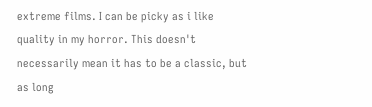extreme films. I can be picky as i like quality in my horror. This doesn't necessarily mean it has to be a classic, but as long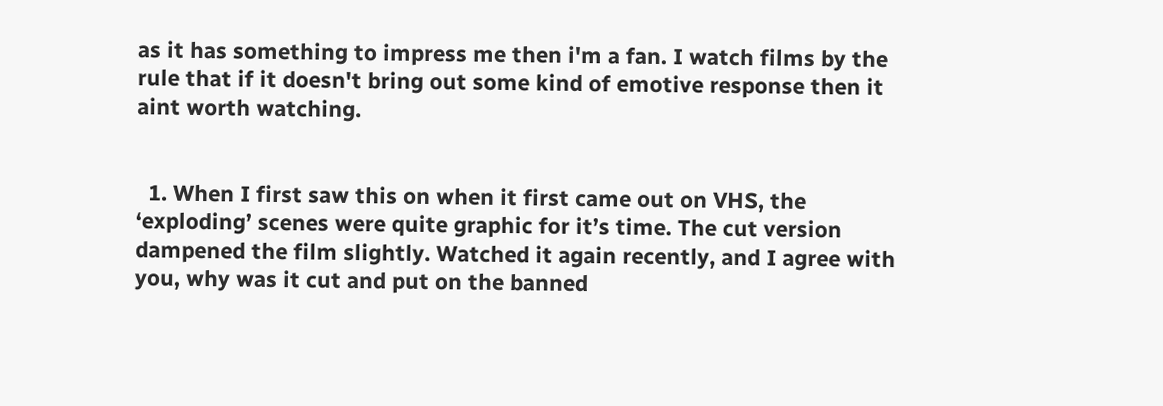as it has something to impress me then i'm a fan. I watch films by the rule that if it doesn't bring out some kind of emotive response then it aint worth watching.


  1. When I first saw this on when it first came out on VHS, the ‘exploding’ scenes were quite graphic for it’s time. The cut version dampened the film slightly. Watched it again recently, and I agree with you, why was it cut and put on the banned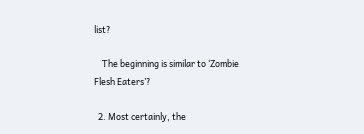list?

    The beginning is similar to ‘Zombie Flesh Eaters’?

  2. Most certainly, the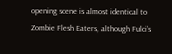opening scene is almost identical to Zombie Flesh Eaters, although Fulci’s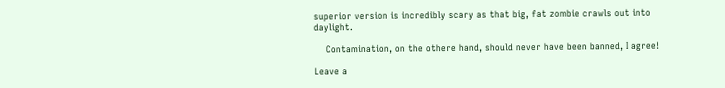superior version is incredibly scary as that big, fat zombie crawls out into daylight.

    Contamination, on the othere hand, should never have been banned, I agree!

Leave a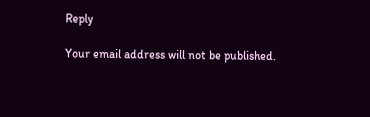Reply

Your email address will not be published.